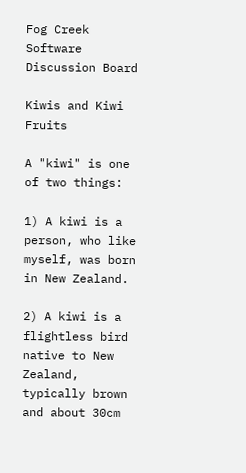Fog Creek Software
Discussion Board

Kiwis and Kiwi Fruits

A "kiwi" is one of two things:

1) A kiwi is a person, who like myself, was born in New Zealand.

2) A kiwi is a flightless bird native to New Zealand, typically brown and about 30cm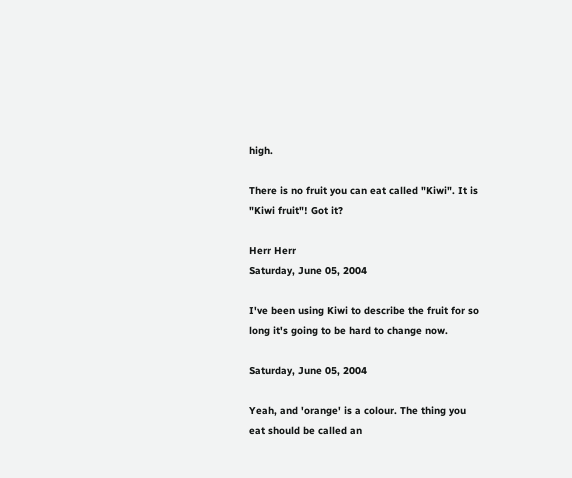high.

There is no fruit you can eat called "Kiwi". It is "Kiwi fruit"! Got it?

Herr Herr
Saturday, June 05, 2004

I've been using Kiwi to describe the fruit for so long it's going to be hard to change now.

Saturday, June 05, 2004

Yeah, and 'orange' is a colour. The thing you eat should be called an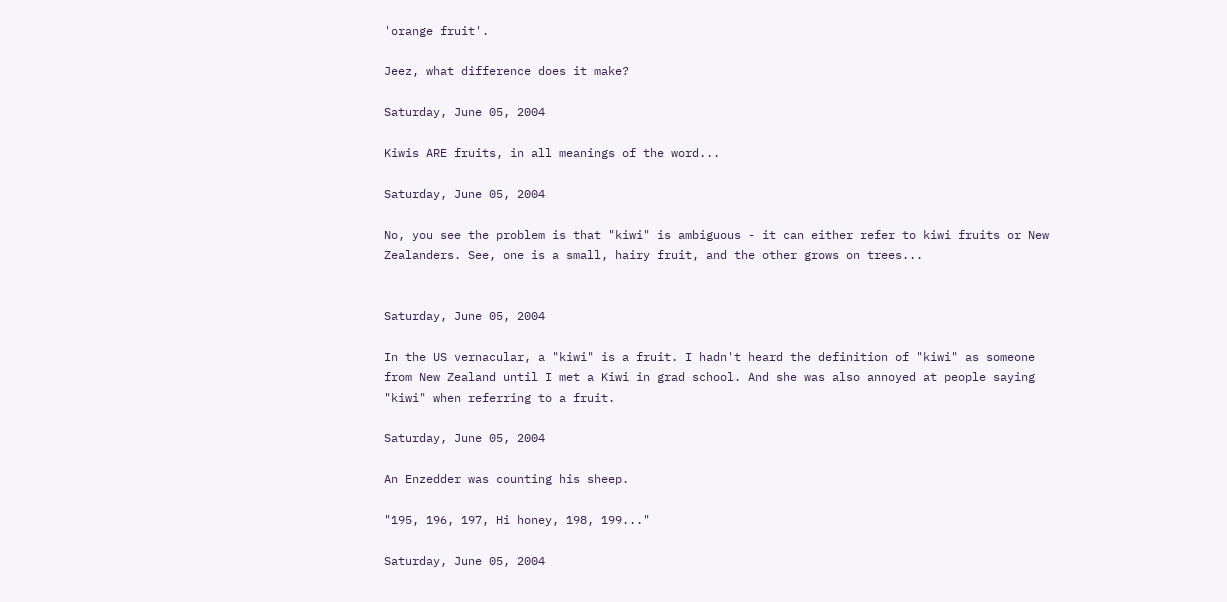'orange fruit'.

Jeez, what difference does it make?

Saturday, June 05, 2004

Kiwis ARE fruits, in all meanings of the word...

Saturday, June 05, 2004

No, you see the problem is that "kiwi" is ambiguous - it can either refer to kiwi fruits or New Zealanders. See, one is a small, hairy fruit, and the other grows on trees...


Saturday, June 05, 2004

In the US vernacular, a "kiwi" is a fruit. I hadn't heard the definition of "kiwi" as someone from New Zealand until I met a Kiwi in grad school. And she was also annoyed at people saying "kiwi" when referring to a fruit.

Saturday, June 05, 2004

An Enzedder was counting his sheep.

"195, 196, 197, Hi honey, 198, 199..."

Saturday, June 05, 2004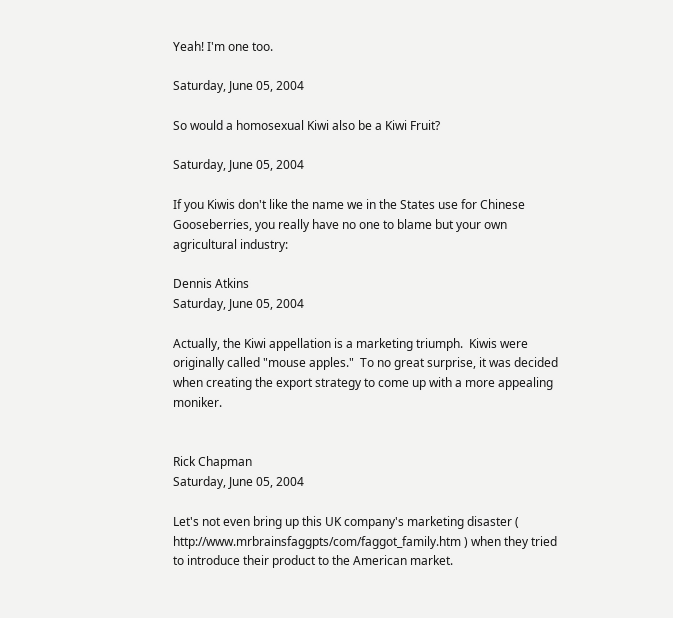Yeah! I'm one too.

Saturday, June 05, 2004

So would a homosexual Kiwi also be a Kiwi Fruit?

Saturday, June 05, 2004

If you Kiwis don't like the name we in the States use for Chinese Gooseberries, you really have no one to blame but your own agricultural industry:

Dennis Atkins
Saturday, June 05, 2004

Actually, the Kiwi appellation is a marketing triumph.  Kiwis were originally called "mouse apples."  To no great surprise, it was decided when creating the export strategy to come up with a more appealing moniker.


Rick Chapman
Saturday, June 05, 2004

Let's not even bring up this UK company's marketing disaster ( http://www.mrbrainsfaggpts/com/faggot_family.htm ) when they tried to introduce their product to the American market.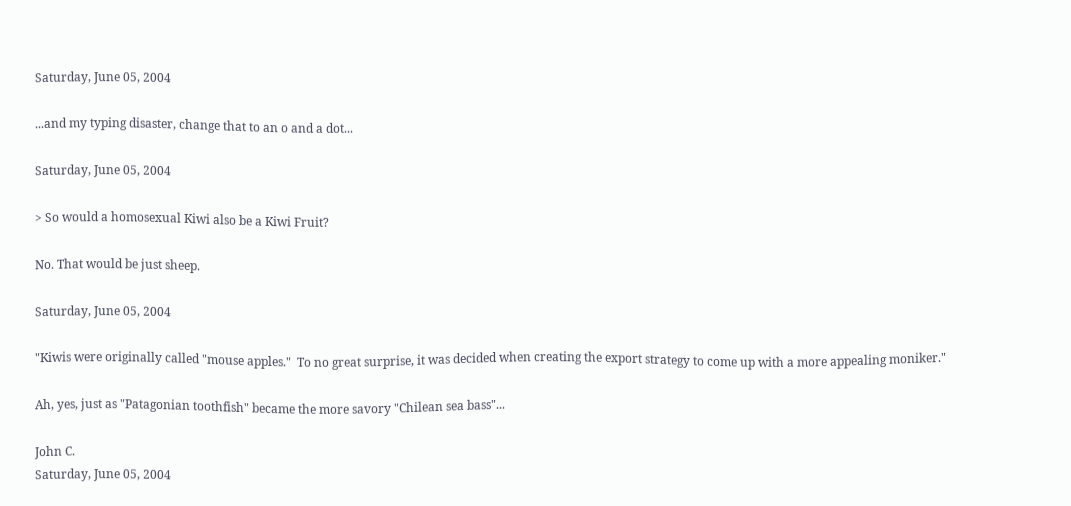Saturday, June 05, 2004

...and my typing disaster, change that to an o and a dot...

Saturday, June 05, 2004

> So would a homosexual Kiwi also be a Kiwi Fruit?

No. That would be just sheep.

Saturday, June 05, 2004

"Kiwis were originally called "mouse apples."  To no great surprise, it was decided when creating the export strategy to come up with a more appealing moniker."

Ah, yes, just as "Patagonian toothfish" became the more savory "Chilean sea bass"...

John C.
Saturday, June 05, 2004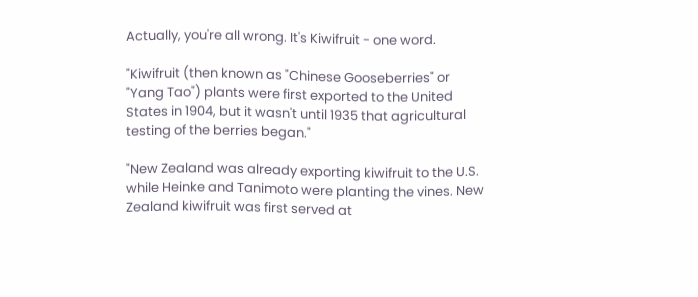Actually, you're all wrong. It's Kiwifruit - one word.

"Kiwifruit (then known as "Chinese Gooseberries" or "Yang Tao") plants were first exported to the United States in 1904, but it wasn't until 1935 that agricultural testing of the berries began."

"New Zealand was already exporting kiwifruit to the U.S. while Heinke and Tanimoto were planting the vines. New Zealand kiwifruit was first served at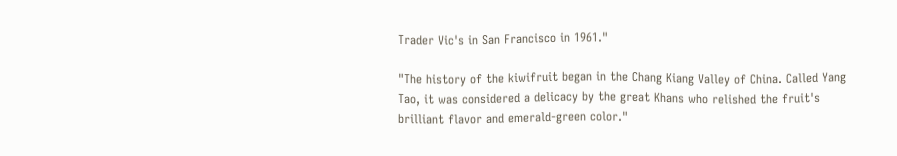Trader Vic's in San Francisco in 1961."

"The history of the kiwifruit began in the Chang Kiang Valley of China. Called Yang Tao, it was considered a delicacy by the great Khans who relished the fruit's brilliant flavor and emerald-green color."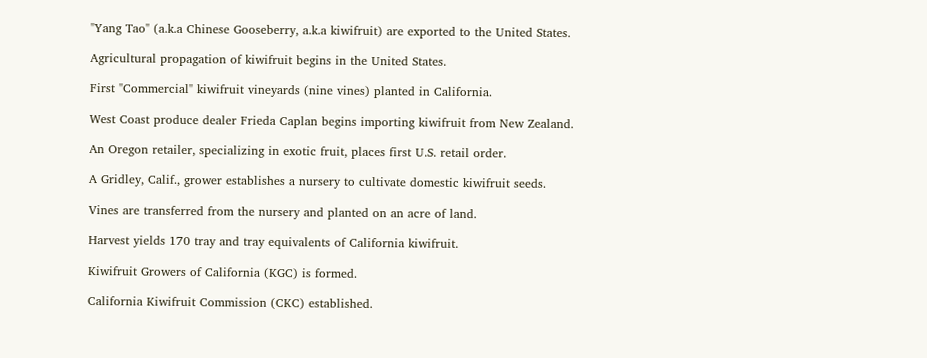"Yang Tao" (a.k.a Chinese Gooseberry, a.k.a kiwifruit) are exported to the United States.

Agricultural propagation of kiwifruit begins in the United States.

First "Commercial" kiwifruit vineyards (nine vines) planted in California.

West Coast produce dealer Frieda Caplan begins importing kiwifruit from New Zealand.

An Oregon retailer, specializing in exotic fruit, places first U.S. retail order.

A Gridley, Calif., grower establishes a nursery to cultivate domestic kiwifruit seeds.

Vines are transferred from the nursery and planted on an acre of land.

Harvest yields 170 tray and tray equivalents of California kiwifruit.

Kiwifruit Growers of California (KGC) is formed.

California Kiwifruit Commission (CKC) established.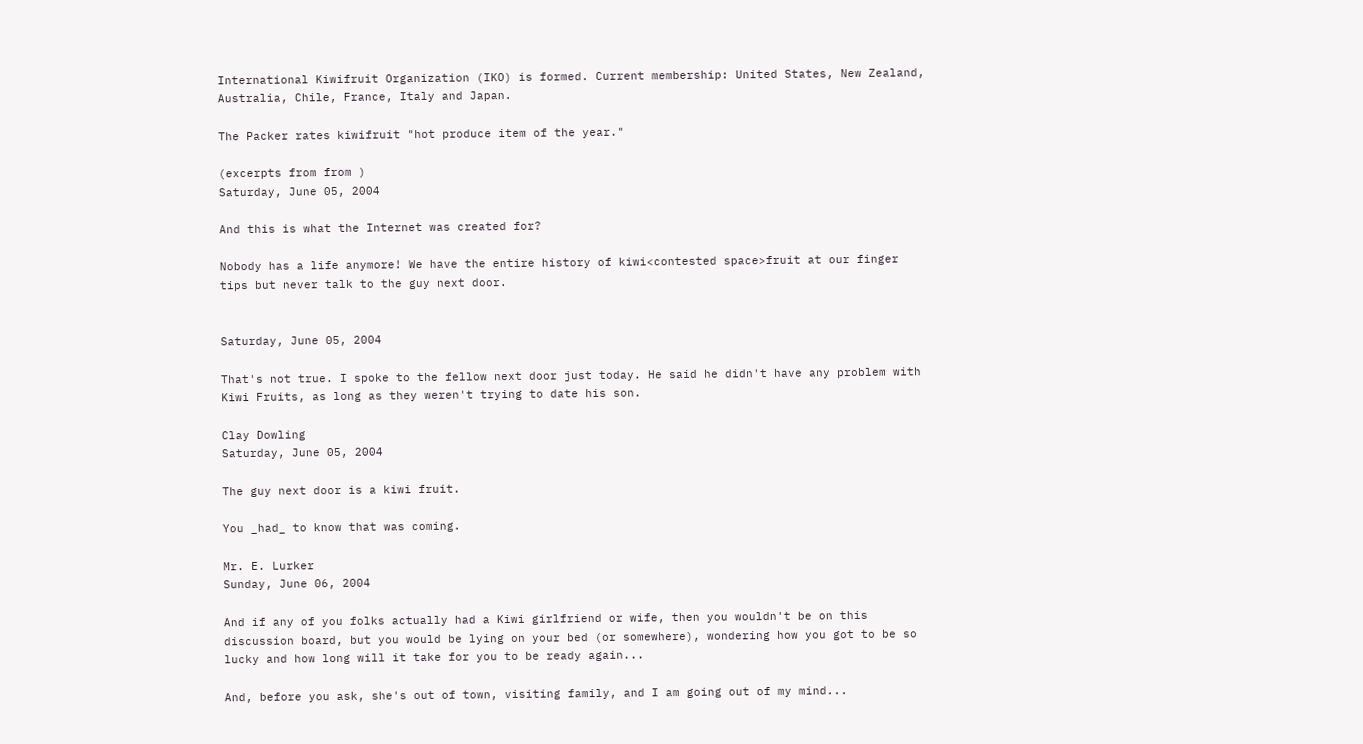International Kiwifruit Organization (IKO) is formed. Current membership: United States, New Zealand, Australia, Chile, France, Italy and Japan.

The Packer rates kiwifruit "hot produce item of the year."

(excerpts from from )
Saturday, June 05, 2004

And this is what the Internet was created for?

Nobody has a life anymore! We have the entire history of kiwi<contested space>fruit at our finger tips but never talk to the guy next door.


Saturday, June 05, 2004

That's not true. I spoke to the fellow next door just today. He said he didn't have any problem with Kiwi Fruits, as long as they weren't trying to date his son.

Clay Dowling
Saturday, June 05, 2004

The guy next door is a kiwi fruit.

You _had_ to know that was coming.

Mr. E. Lurker
Sunday, June 06, 2004

And if any of you folks actually had a Kiwi girlfriend or wife, then you wouldn't be on this discussion board, but you would be lying on your bed (or somewhere), wondering how you got to be so lucky and how long will it take for you to be ready again...

And, before you ask, she's out of town, visiting family, and I am going out of my mind...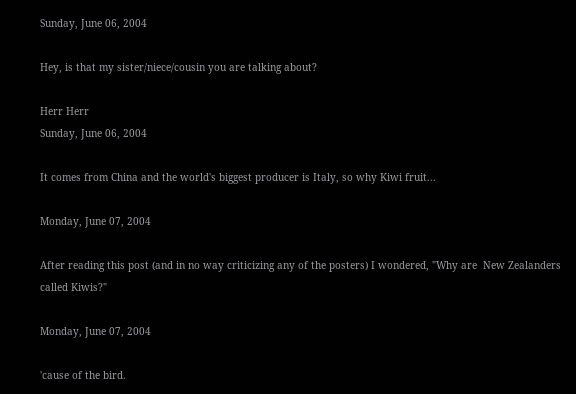Sunday, June 06, 2004

Hey, is that my sister/niece/cousin you are talking about?

Herr Herr
Sunday, June 06, 2004

It comes from China and the world's biggest producer is Italy, so why Kiwi fruit...

Monday, June 07, 2004

After reading this post (and in no way criticizing any of the posters) I wondered, "Why are  New Zealanders called Kiwis?"

Monday, June 07, 2004

'cause of the bird.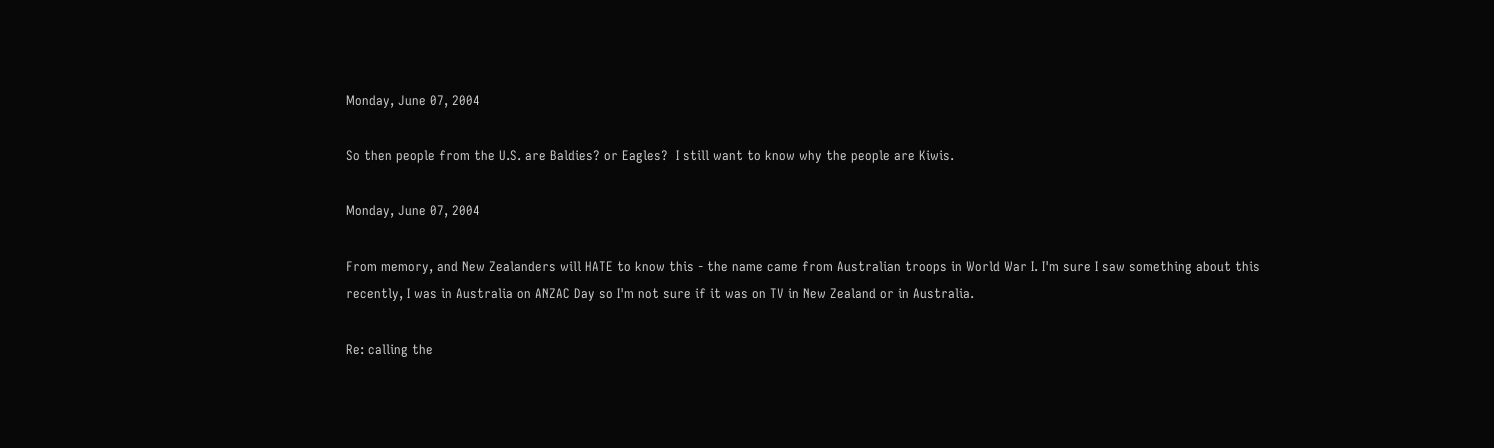Monday, June 07, 2004

So then people from the U.S. are Baldies? or Eagles?  I still want to know why the people are Kiwis.

Monday, June 07, 2004

From memory, and New Zealanders will HATE to know this - the name came from Australian troops in World War I. I'm sure I saw something about this recently, I was in Australia on ANZAC Day so I'm not sure if it was on TV in New Zealand or in Australia.

Re: calling the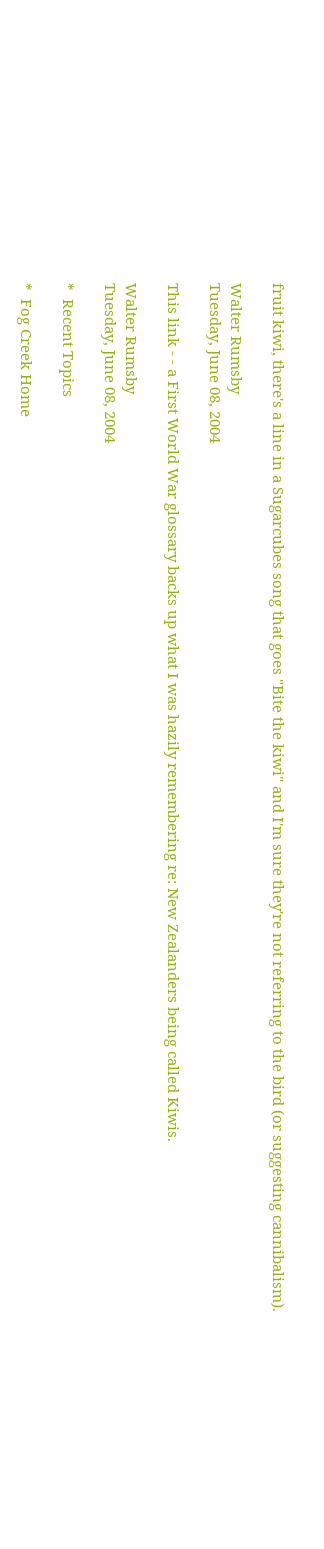fruit kiwi, there's a line in a Sugarcubes song that goes "Bite the kiwi" and I'm sure they're not referring to the bird (or suggesting cannibalism).

Walter Rumsby
Tuesday, June 08, 2004

This link - - a First World War glossary backs up what I was hazily remembering re: New Zealanders being called Kiwis.

Walter Rumsby
Tuesday, June 08, 2004

*  Recent Topics

*  Fog Creek Home